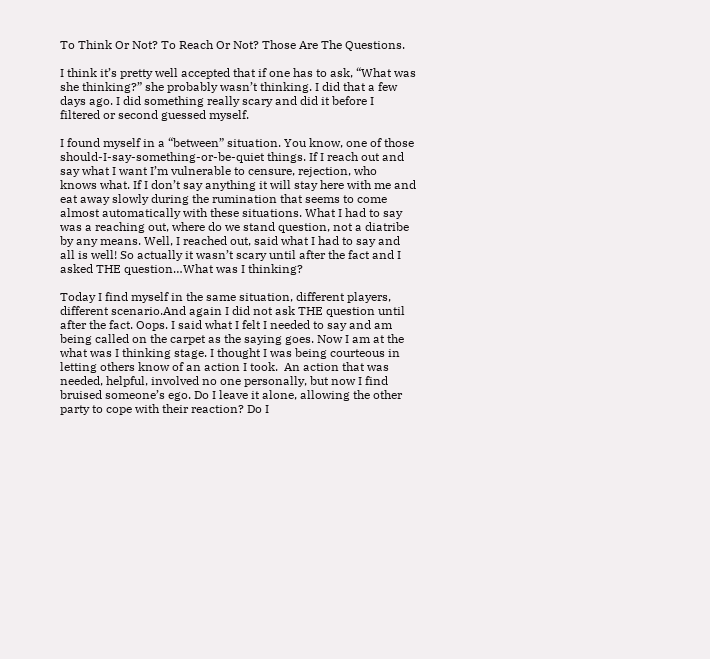To Think Or Not? To Reach Or Not? Those Are The Questions.

I think it’s pretty well accepted that if one has to ask, “What was she thinking?” she probably wasn’t thinking. I did that a few days ago. I did something really scary and did it before I filtered or second guessed myself.

I found myself in a “between” situation. You know, one of those should-I-say-something-or-be-quiet things. If I reach out and say what I want I’m vulnerable to censure, rejection, who knows what. If I don’t say anything it will stay here with me and eat away slowly during the rumination that seems to come almost automatically with these situations. What I had to say was a reaching out, where do we stand question, not a diatribe by any means. Well, I reached out, said what I had to say and all is well! So actually it wasn’t scary until after the fact and I asked THE question…What was I thinking?

Today I find myself in the same situation, different players, different scenario.And again I did not ask THE question until after the fact. Oops. I said what I felt I needed to say and am being called on the carpet as the saying goes. Now I am at the what was I thinking stage. I thought I was being courteous in letting others know of an action I took.  An action that was needed, helpful, involved no one personally, but now I find bruised someone’s ego. Do I leave it alone, allowing the other party to cope with their reaction? Do I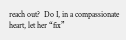reach out?  Do I, in a compassionate heart, let her “fix”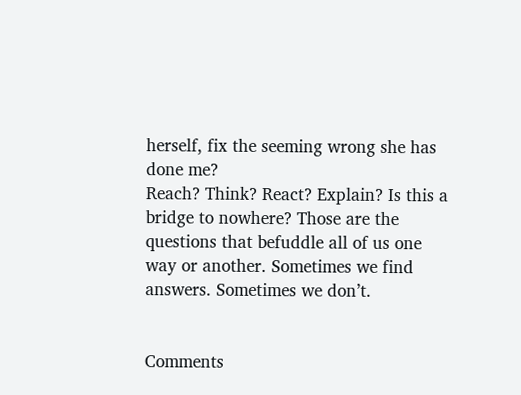herself, fix the seeming wrong she has done me?
Reach? Think? React? Explain? Is this a bridge to nowhere? Those are the questions that befuddle all of us one way or another. Sometimes we find answers. Sometimes we don’t.


Comments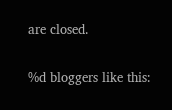are closed.

%d bloggers like this: